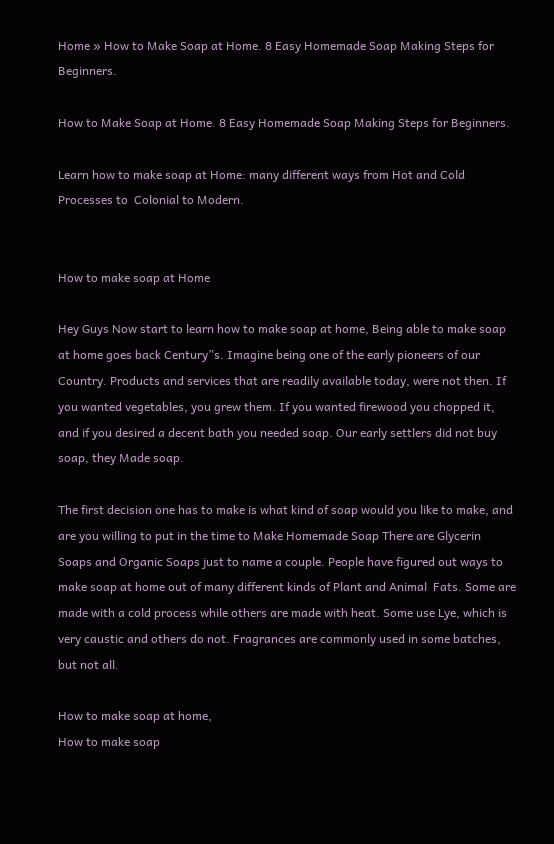Home » How to Make Soap at Home. 8 Easy Homemade Soap Making Steps for Beginners.

How to Make Soap at Home. 8 Easy Homemade Soap Making Steps for Beginners.

Learn how to make soap at Home: many different ways from Hot and Cold Processes to  Colonial to Modern.


How to make soap at Home

Hey Guys Now start to learn how to make soap at home, Being able to make soap at home goes back Century”s. Imagine being one of the early pioneers of our Country. Products and services that are readily available today, were not then. If you wanted vegetables, you grew them. If you wanted firewood you chopped it, and if you desired a decent bath you needed soap. Our early settlers did not buy soap, they Made soap.

The first decision one has to make is what kind of soap would you like to make, and are you willing to put in the time to Make Homemade Soap There are Glycerin Soaps and Organic Soaps just to name a couple. People have figured out ways to make soap at home out of many different kinds of Plant and Animal  Fats. Some are made with a cold process while others are made with heat. Some use Lye, which is very caustic and others do not. Fragrances are commonly used in some batches, but not all.

How to make soap at home,
How to make soap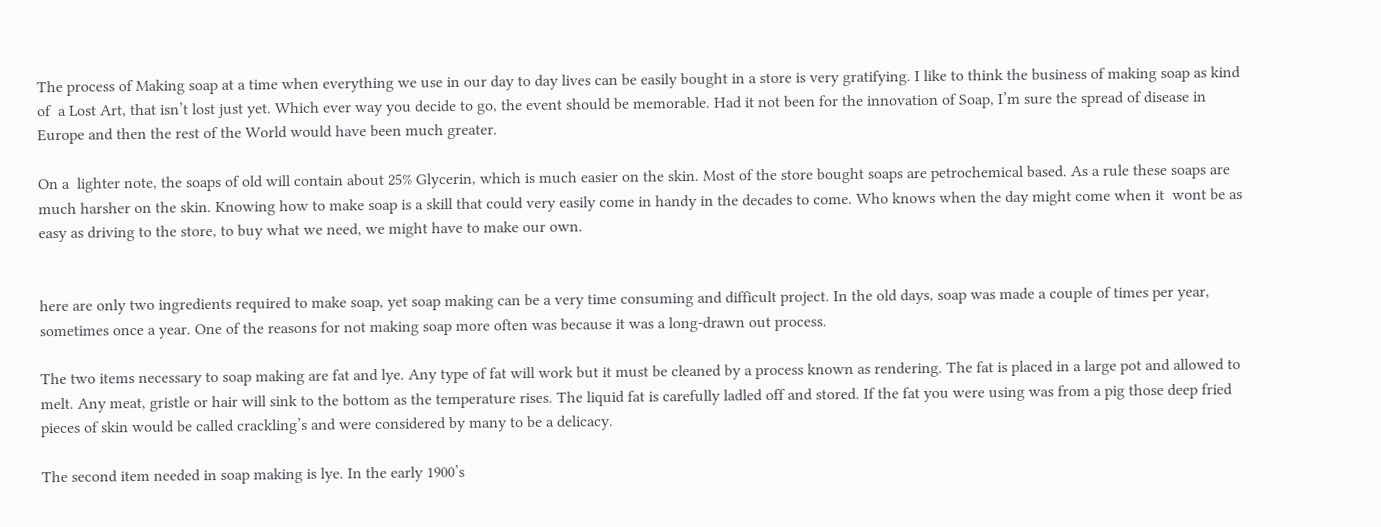The process of Making soap at a time when everything we use in our day to day lives can be easily bought in a store is very gratifying. I like to think the business of making soap as kind of  a Lost Art, that isn’t lost just yet. Which ever way you decide to go, the event should be memorable. Had it not been for the innovation of Soap, I’m sure the spread of disease in Europe and then the rest of the World would have been much greater.

On a  lighter note, the soaps of old will contain about 25% Glycerin, which is much easier on the skin. Most of the store bought soaps are petrochemical based. As a rule these soaps are much harsher on the skin. Knowing how to make soap is a skill that could very easily come in handy in the decades to come. Who knows when the day might come when it  wont be as easy as driving to the store, to buy what we need, we might have to make our own.


here are only two ingredients required to make soap, yet soap making can be a very time consuming and difficult project. In the old days, soap was made a couple of times per year, sometimes once a year. One of the reasons for not making soap more often was because it was a long-drawn out process.

The two items necessary to soap making are fat and lye. Any type of fat will work but it must be cleaned by a process known as rendering. The fat is placed in a large pot and allowed to melt. Any meat, gristle or hair will sink to the bottom as the temperature rises. The liquid fat is carefully ladled off and stored. If the fat you were using was from a pig those deep fried pieces of skin would be called crackling’s and were considered by many to be a delicacy.

The second item needed in soap making is lye. In the early 1900’s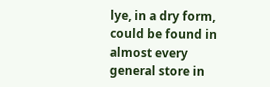lye, in a dry form, could be found in almost every general store in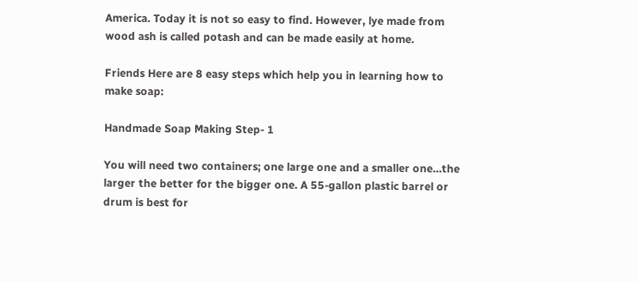America. Today it is not so easy to find. However, lye made from wood ash is called potash and can be made easily at home.

Friends Here are 8 easy steps which help you in learning how to make soap:

Handmade Soap Making Step- 1

You will need two containers; one large one and a smaller one…the larger the better for the bigger one. A 55-gallon plastic barrel or drum is best for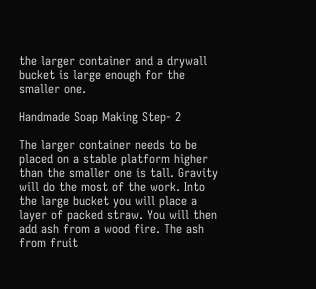the larger container and a drywall bucket is large enough for the smaller one.

Handmade Soap Making Step- 2

The larger container needs to be placed on a stable platform higher than the smaller one is tall. Gravity will do the most of the work. Into the large bucket you will place a layer of packed straw. You will then add ash from a wood fire. The ash from fruit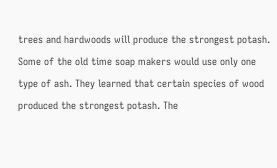trees and hardwoods will produce the strongest potash. Some of the old time soap makers would use only one type of ash. They learned that certain species of wood produced the strongest potash. The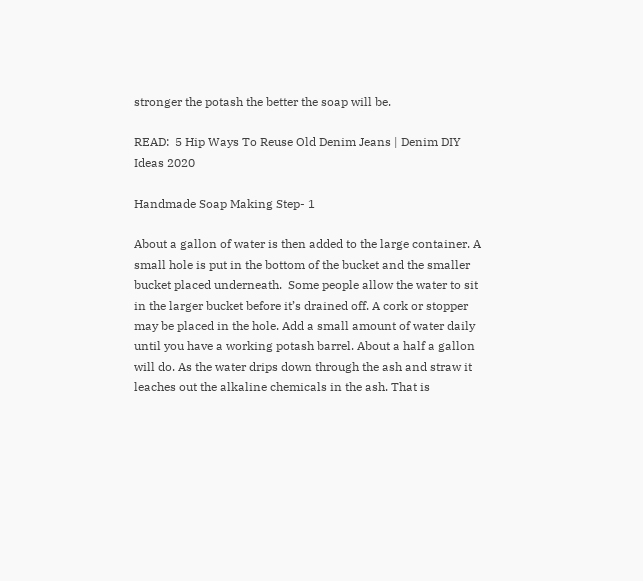stronger the potash the better the soap will be.

READ:  5 Hip Ways To Reuse Old Denim Jeans | Denim DIY Ideas 2020

Handmade Soap Making Step- 1

About a gallon of water is then added to the large container. A small hole is put in the bottom of the bucket and the smaller bucket placed underneath.  Some people allow the water to sit in the larger bucket before it’s drained off. A cork or stopper may be placed in the hole. Add a small amount of water daily until you have a working potash barrel. About a half a gallon will do. As the water drips down through the ash and straw it leaches out the alkaline chemicals in the ash. That is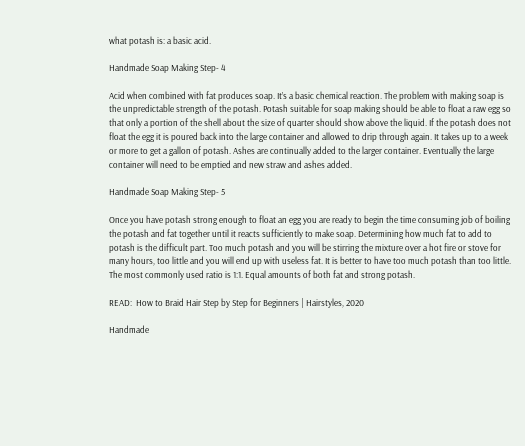what potash is: a basic acid.

Handmade Soap Making Step- 4

Acid when combined with fat produces soap. It’s a basic chemical reaction. The problem with making soap is the unpredictable strength of the potash. Potash suitable for soap making should be able to float a raw egg so that only a portion of the shell about the size of quarter should show above the liquid. If the potash does not float the egg it is poured back into the large container and allowed to drip through again. It takes up to a week or more to get a gallon of potash. Ashes are continually added to the larger container. Eventually the large container will need to be emptied and new straw and ashes added.

Handmade Soap Making Step- 5

Once you have potash strong enough to float an egg you are ready to begin the time consuming job of boiling the potash and fat together until it reacts sufficiently to make soap. Determining how much fat to add to potash is the difficult part. Too much potash and you will be stirring the mixture over a hot fire or stove for many hours, too little and you will end up with useless fat. It is better to have too much potash than too little. The most commonly used ratio is 1:1. Equal amounts of both fat and strong potash.

READ:  How to Braid Hair Step by Step for Beginners | Hairstyles, 2020

Handmade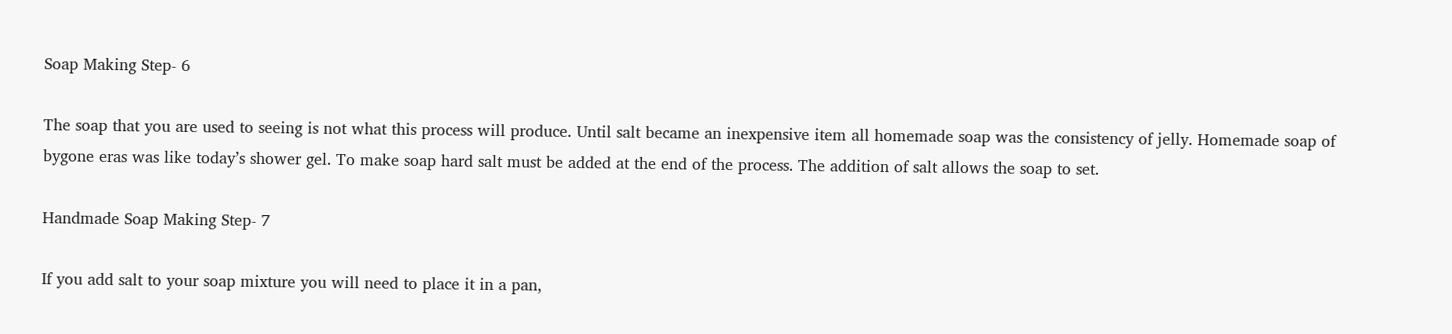Soap Making Step- 6

The soap that you are used to seeing is not what this process will produce. Until salt became an inexpensive item all homemade soap was the consistency of jelly. Homemade soap of bygone eras was like today’s shower gel. To make soap hard salt must be added at the end of the process. The addition of salt allows the soap to set.

Handmade Soap Making Step- 7

If you add salt to your soap mixture you will need to place it in a pan,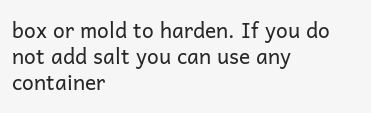box or mold to harden. If you do not add salt you can use any container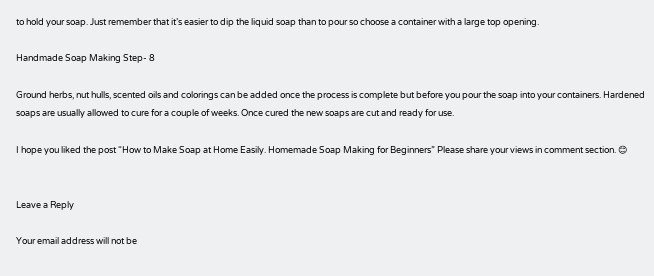to hold your soap. Just remember that it’s easier to dip the liquid soap than to pour so choose a container with a large top opening.

Handmade Soap Making Step- 8

Ground herbs, nut hulls, scented oils and colorings can be added once the process is complete but before you pour the soap into your containers. Hardened soaps are usually allowed to cure for a couple of weeks. Once cured the new soaps are cut and ready for use.

I hope you liked the post “How to Make Soap at Home Easily. Homemade Soap Making for Beginners” Please share your views in comment section. 😊


Leave a Reply

Your email address will not be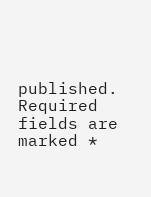published. Required fields are marked *